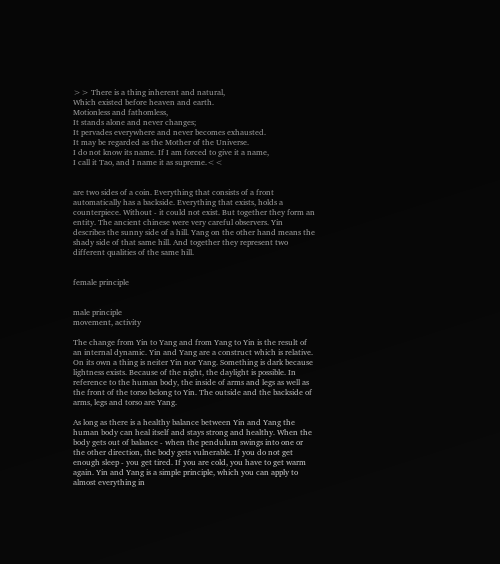>> There is a thing inherent and natural,
Which existed before heaven and earth.
Motionless and fathomless,
It stands alone and never changes;
It pervades everywhere and never becomes exhausted.
It may be regarded as the Mother of the Universe.
I do not know its name. If I am forced to give it a name,
I call it Tao, and I name it as supreme.<<


are two sides of a coin. Everything that consists of a front automatically has a backside. Everything that exists, holds a counterpiece. Without - it could not exist. But together they form an entity. The ancient chinese were very careful observers. Yin describes the sunny side of a hill. Yang on the other hand means the shady side of that same hill. And together they represent two different qualities of the same hill.


female principle


male principle
movement, activity

The change from Yin to Yang and from Yang to Yin is the result of an internal dynamic. Yin and Yang are a construct which is relative. On its own a thing is neiter Yin nor Yang. Something is dark because lightness exists. Because of the night, the daylight is possible. In reference to the human body, the inside of arms and legs as well as the front of the torso belong to Yin. The outside and the backside of arms, legs and torso are Yang.

As long as there is a healthy balance between Yin and Yang the human body can heal itself and stays strong and healthy. When the body gets out of balance - when the pendulum swings into one or the other direction, the body gets vulnerable. If you do not get enough sleep - you get tired. If you are cold, you have to get warm again. Yin and Yang is a simple principle, which you can apply to almost everything in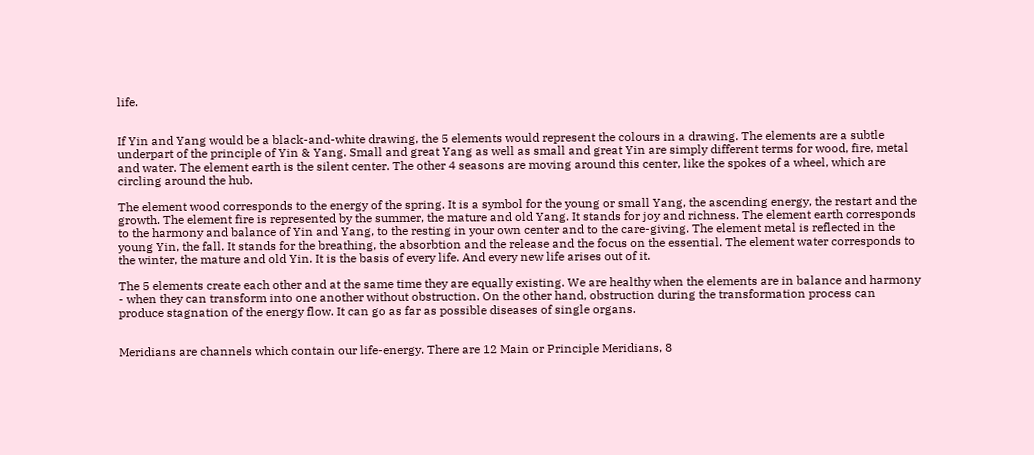life.


If Yin and Yang would be a black-and-white drawing, the 5 elements would represent the colours in a drawing. The elements are a subtle underpart of the principle of Yin & Yang. Small and great Yang as well as small and great Yin are simply different terms for wood, fire, metal and water. The element earth is the silent center. The other 4 seasons are moving around this center, like the spokes of a wheel, which are circling around the hub.

The element wood corresponds to the energy of the spring. It is a symbol for the young or small Yang, the ascending energy, the restart and the growth. The element fire is represented by the summer, the mature and old Yang. It stands for joy and richness. The element earth corresponds to the harmony and balance of Yin and Yang, to the resting in your own center and to the care-giving. The element metal is reflected in the young Yin, the fall. It stands for the breathing, the absorbtion and the release and the focus on the essential. The element water corresponds to the winter, the mature and old Yin. It is the basis of every life. And every new life arises out of it.

The 5 elements create each other and at the same time they are equally existing. We are healthy when the elements are in balance and harmony - when they can transform into one another without obstruction. On the other hand, obstruction during the transformation process can produce stagnation of the energy flow. It can go as far as possible diseases of single organs.


Meridians are channels which contain our life-energy. There are 12 Main or Principle Meridians, 8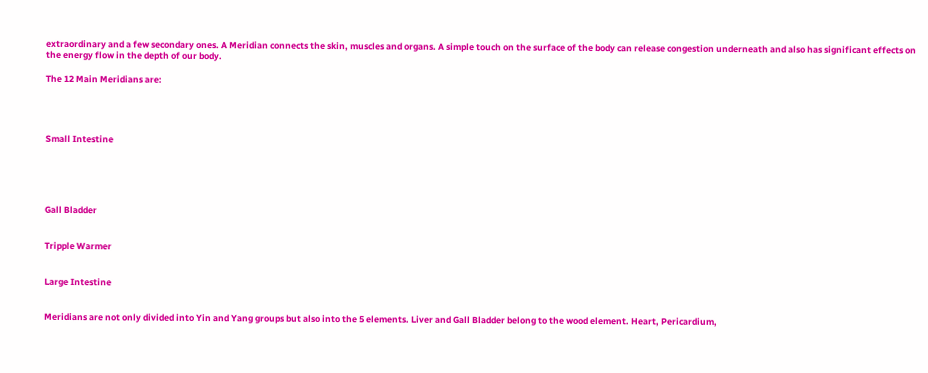extraordinary and a few secondary ones. A Meridian connects the skin, muscles and organs. A simple touch on the surface of the body can release congestion underneath and also has significant effects on the energy flow in the depth of our body.

The 12 Main Meridians are:




Small Intestine





Gall Bladder


Tripple Warmer


Large Intestine


Meridians are not only divided into Yin and Yang groups but also into the 5 elements. Liver and Gall Bladder belong to the wood element. Heart, Pericardium,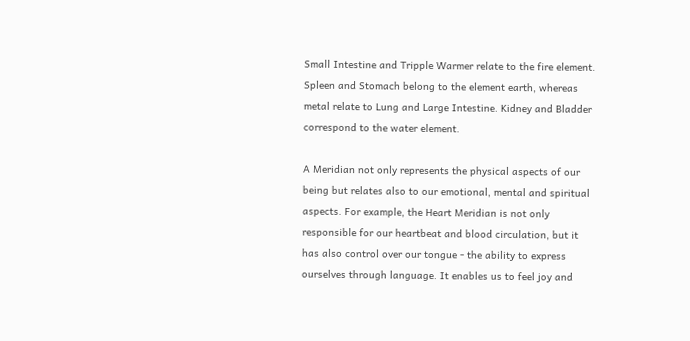Small Intestine and Tripple Warmer relate to the fire element. Spleen and Stomach belong to the element earth, whereas metal relate to Lung and Large Intestine. Kidney and Bladder correspond to the water element.

A Meridian not only represents the physical aspects of our being but relates also to our emotional, mental and spiritual aspects. For example, the Heart Meridian is not only responsible for our heartbeat and blood circulation, but it has also control over our tongue - the ability to express ourselves through language. It enables us to feel joy and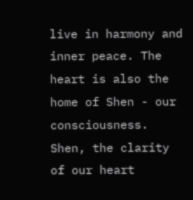live in harmony and inner peace. The heart is also the home of Shen - our consciousness. Shen, the clarity of our heart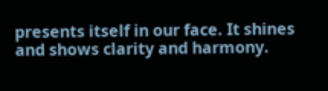presents itself in our face. It shines and shows clarity and harmony.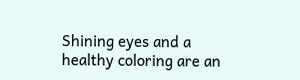Shining eyes and a healthy coloring are an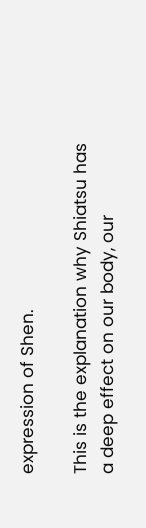expression of Shen.

This is the explanation why Shiatsu has a deep effect on our body, our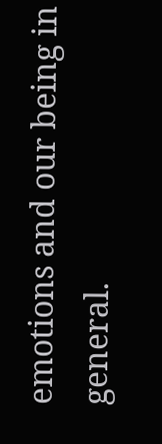emotions and our being in general.